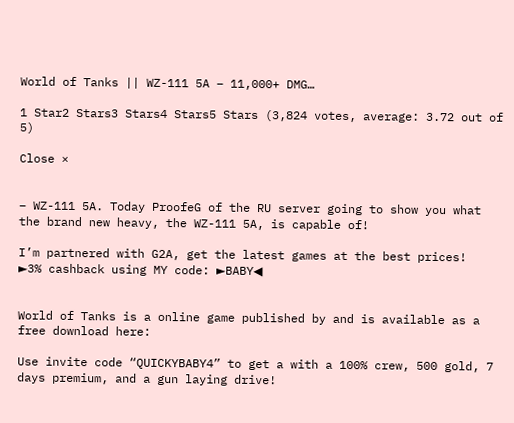World of Tanks || WZ-111 5A – 11,000+ DMG…

1 Star2 Stars3 Stars4 Stars5 Stars (3,824 votes, average: 3.72 out of 5)

Close ×


– WZ-111 5A. Today ProofeG of the RU server going to show you what the brand new heavy, the WZ-111 5A, is capable of!

I’m partnered with G2A, get the latest games at the best prices!
►3% cashback using MY code: ►BABY◀


World of Tanks is a online game published by and is available as a free download here:

Use invite code “QUICKYBABY4” to get a with a 100% crew, 500 gold, 7 days premium, and a gun laying drive!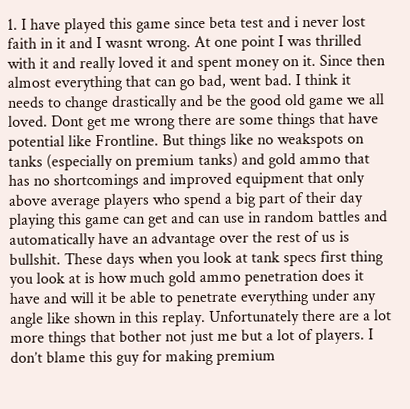1. I have played this game since beta test and i never lost faith in it and I wasnt wrong. At one point I was thrilled with it and really loved it and spent money on it. Since then almost everything that can go bad, went bad. I think it needs to change drastically and be the good old game we all loved. Dont get me wrong there are some things that have potential like Frontline. But things like no weakspots on tanks (especially on premium tanks) and gold ammo that has no shortcomings and improved equipment that only above average players who spend a big part of their day playing this game can get and can use in random battles and automatically have an advantage over the rest of us is bullshit. These days when you look at tank specs first thing you look at is how much gold ammo penetration does it have and will it be able to penetrate everything under any angle like shown in this replay. Unfortunately there are a lot more things that bother not just me but a lot of players. I don’t blame this guy for making premium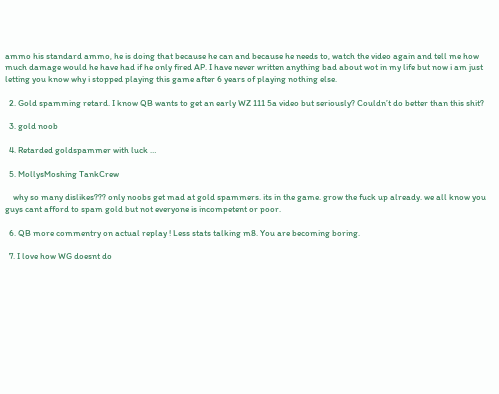ammo his standard ammo, he is doing that because he can and because he needs to, watch the video again and tell me how much damage would he have had if he only fired AP. I have never written anything bad about wot in my life but now i am just letting you know why i stopped playing this game after 6 years of playing nothing else.

  2. Gold spamming retard. I know QB wants to get an early WZ 111 5a video but seriously? Couldn’t do better than this shit?

  3. gold noob

  4. Retarded goldspammer with luck …

  5. MollysMoshing TankCrew

    why so many dislikes??? only noobs get mad at gold spammers. its in the game. grow the fuck up already. we all know you guys cant afford to spam gold but not everyone is incompetent or poor.

  6. QB more commentry on actual replay ! Less stats talking m8. You are becoming boring.

  7. I love how WG doesnt do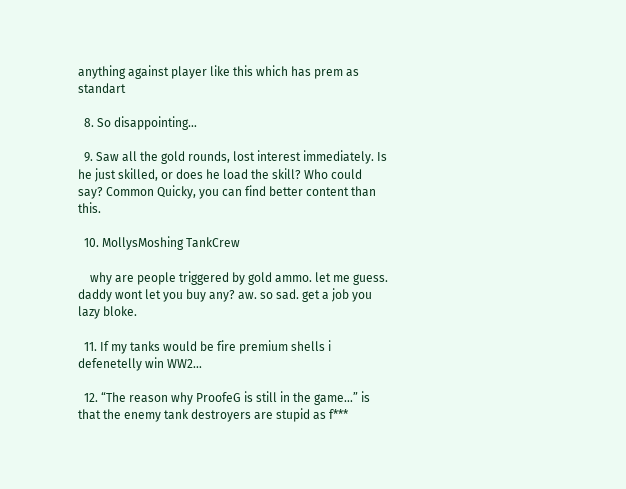anything against player like this which has prem as standart

  8. So disappointing…

  9. Saw all the gold rounds, lost interest immediately. Is he just skilled, or does he load the skill? Who could say? Common Quicky, you can find better content than this.

  10. MollysMoshing TankCrew

    why are people triggered by gold ammo. let me guess. daddy wont let you buy any? aw. so sad. get a job you lazy bloke.

  11. If my tanks would be fire premium shells i defenetelly win WW2…

  12. “The reason why ProofeG is still in the game…” is that the enemy tank destroyers are stupid as f***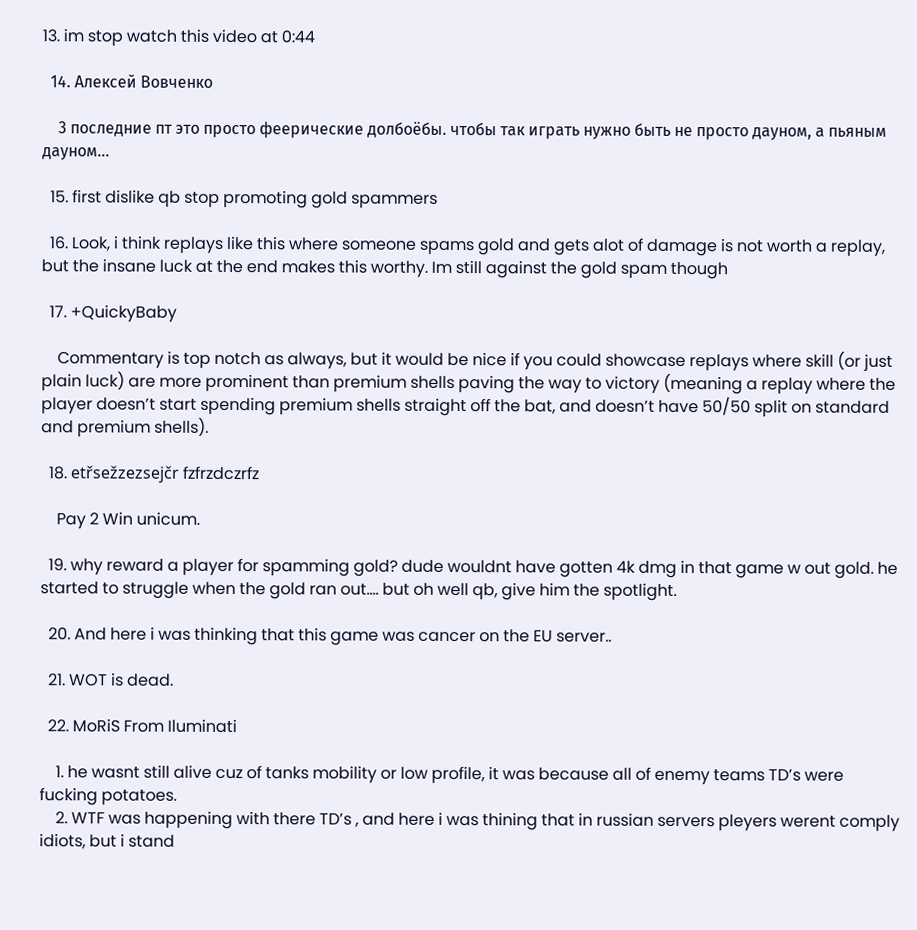13. im stop watch this video at 0:44

  14. Алексей Вовченко

    3 последние пт это просто феерические долбоёбы. чтобы так играть нужно быть не просто дауном, а пьяным дауном…

  15. first dislike qb stop promoting gold spammers

  16. Look, i think replays like this where someone spams gold and gets alot of damage is not worth a replay, but the insane luck at the end makes this worthy. Im still against the gold spam though

  17. +QuickyBaby

    Commentary is top notch as always, but it would be nice if you could showcase replays where skill (or just plain luck) are more prominent than premium shells paving the way to victory (meaning a replay where the player doesn’t start spending premium shells straight off the bat, and doesn’t have 50/50 split on standard and premium shells).

  18. etřsežzezsejčr fzfrzdczrfz

    Pay 2 Win unicum.

  19. why reward a player for spamming gold? dude wouldnt have gotten 4k dmg in that game w out gold. he started to struggle when the gold ran out…. but oh well qb, give him the spotlight.

  20. And here i was thinking that this game was cancer on the EU server..

  21. WOT is dead.

  22. MoRiS From Iluminati

    1. he wasnt still alive cuz of tanks mobility or low profile, it was because all of enemy teams TD’s were fucking potatoes.
    2. WTF was happening with there TD’s , and here i was thining that in russian servers pleyers werent comply idiots, but i stand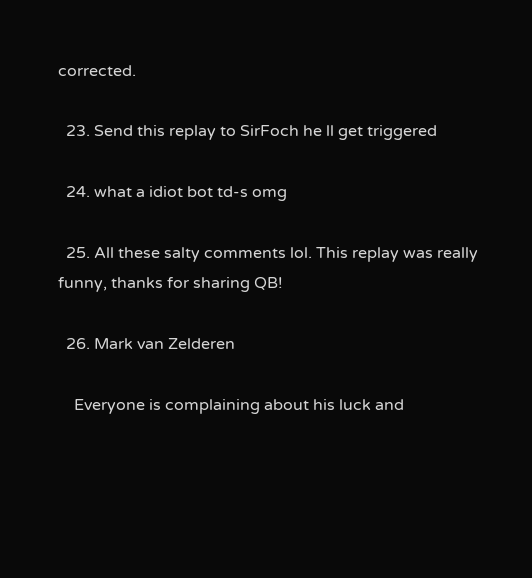corrected.

  23. Send this replay to SirFoch he ll get triggered

  24. what a idiot bot td-s omg

  25. All these salty comments lol. This replay was really funny, thanks for sharing QB!

  26. Mark van Zelderen

    Everyone is complaining about his luck and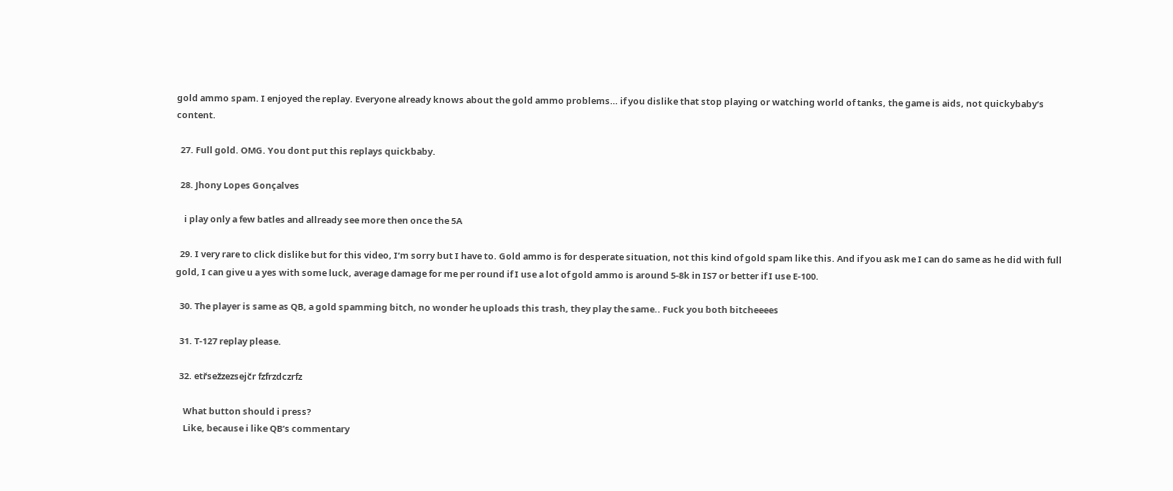gold ammo spam. I enjoyed the replay. Everyone already knows about the gold ammo problems… if you dislike that stop playing or watching world of tanks, the game is aids, not quickybaby’s content.

  27. Full gold. OMG. You dont put this replays quickbaby.

  28. Jhony Lopes Gonçalves

    i play only a few batles and allready see more then once the 5A

  29. I very rare to click dislike but for this video, I’m sorry but I have to. Gold ammo is for desperate situation, not this kind of gold spam like this. And if you ask me I can do same as he did with full gold, I can give u a yes with some luck, average damage for me per round if I use a lot of gold ammo is around 5-8k in IS7 or better if I use E-100.

  30. The player is same as QB, a gold spamming bitch, no wonder he uploads this trash, they play the same.. Fuck you both bitcheeees

  31. T-127 replay please.

  32. etřsežzezsejčr fzfrzdczrfz

    What button should i press?
    Like, because i like QB’s commentary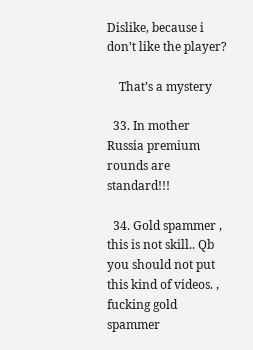Dislike, because i don’t like the player?

    That’s a mystery

  33. In mother Russia premium rounds are standard!!!

  34. Gold spammer , this is not skill.. Qb you should not put this kind of videos. , fucking gold spammer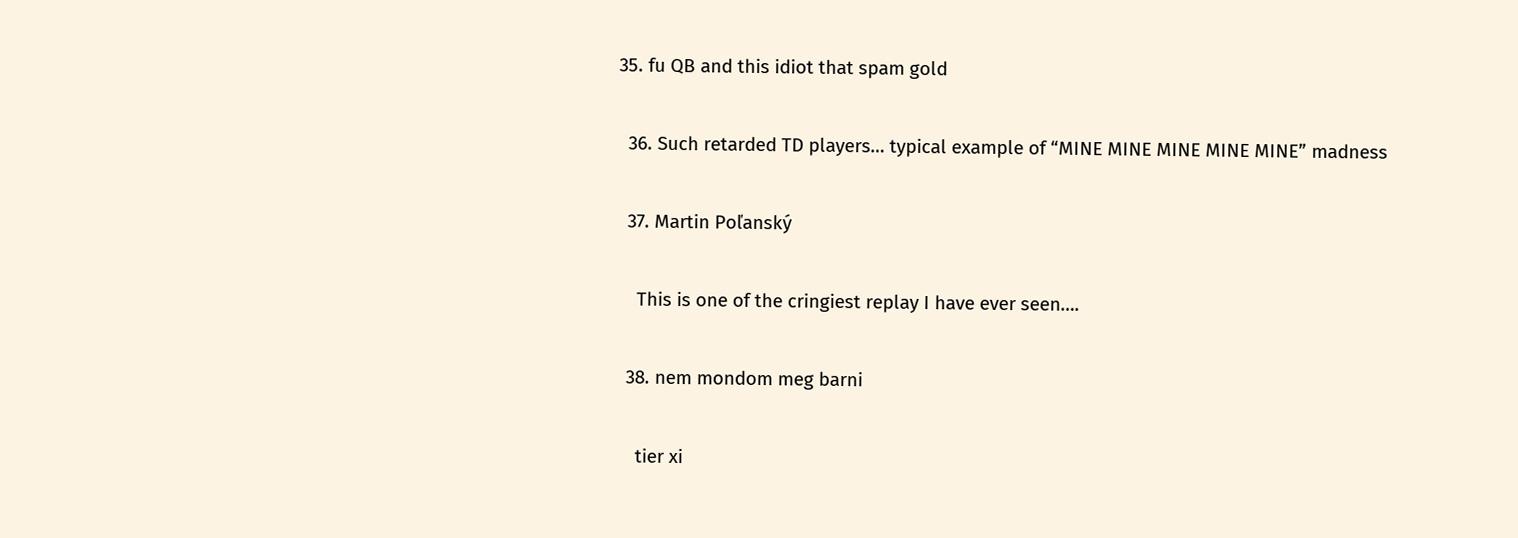35. fu QB and this idiot that spam gold

  36. Such retarded TD players… typical example of “MINE MINE MINE MINE MINE” madness

  37. Martin Poľanský

    This is one of the cringiest replay I have ever seen….

  38. nem mondom meg barni

    tier xi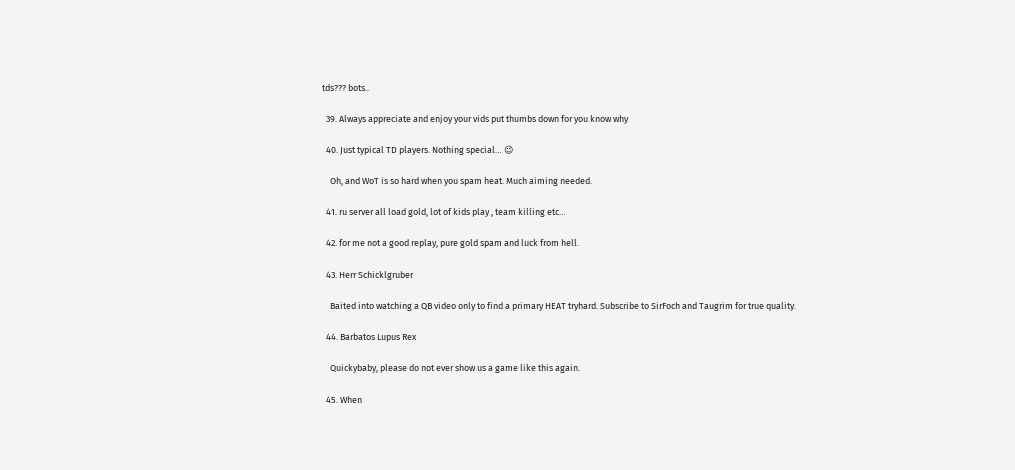tds??? bots..

  39. Always appreciate and enjoy your vids put thumbs down for you know why

  40. Just typical TD players. Nothing special… 😉

    Oh, and WoT is so hard when you spam heat. Much aiming needed.

  41. ru server all load gold, lot of kids play , team killing etc…

  42. for me not a good replay, pure gold spam and luck from hell.

  43. Herr Schicklgruber

    Baited into watching a QB video only to find a primary HEAT tryhard. Subscribe to SirFoch and Taugrim for true quality.

  44. Barbatos Lupus Rex

    Quickybaby, please do not ever show us a game like this again.

  45. When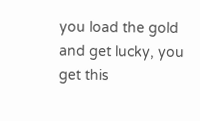you load the gold and get lucky, you get this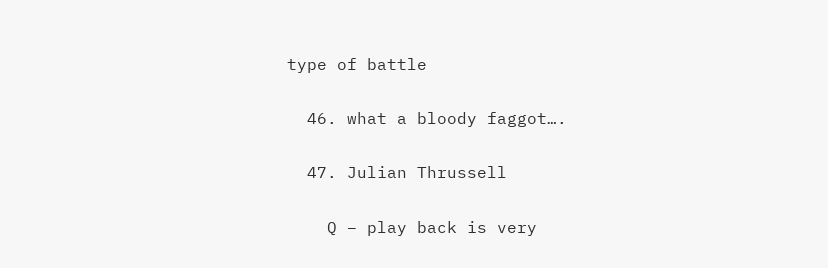type of battle

  46. what a bloody faggot….

  47. Julian Thrussell

    Q – play back is very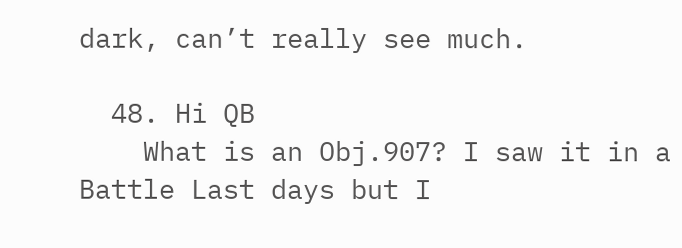dark, can’t really see much.

  48. Hi QB
    What is an Obj.907? I saw it in a Battle Last days but I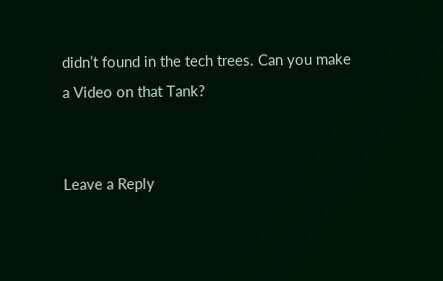didn’t found in the tech trees. Can you make a Video on that Tank?


Leave a Reply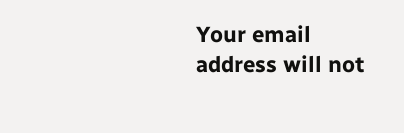Your email address will not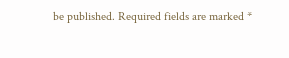be published. Required fields are marked *